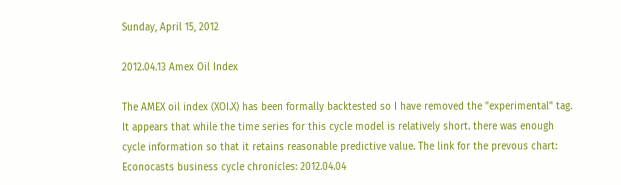Sunday, April 15, 2012

2012.04.13 Amex Oil Index

The AMEX oil index (XOI.X) has been formally backtested so I have removed the "experimental" tag. It appears that while the time series for this cycle model is relatively short. there was enough cycle information so that it retains reasonable predictive value. The link for the prevous chart:  Econocasts business cycle chronicles: 2012.04.04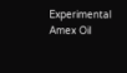Experimental Amex Oil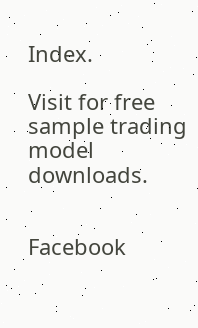Index.

Visit for free sample trading model downloads.


Facebook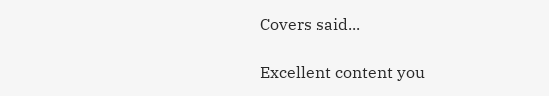Covers said...

Excellent content you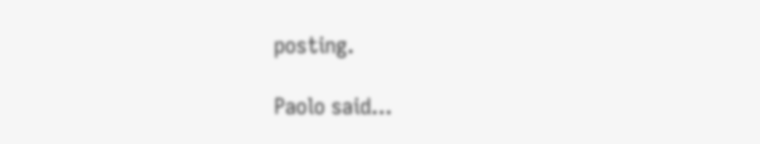posting.

Paolo said...